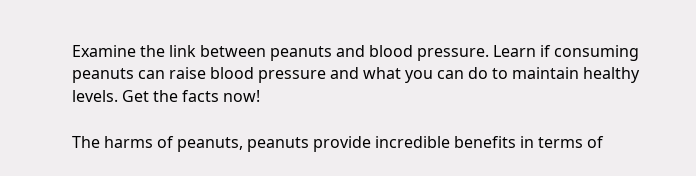Examine the link between peanuts and blood pressure. Learn if consuming peanuts can raise blood pressure and what you can do to maintain healthy levels. Get the facts now!

The harms of peanuts, peanuts provide incredible benefits in terms of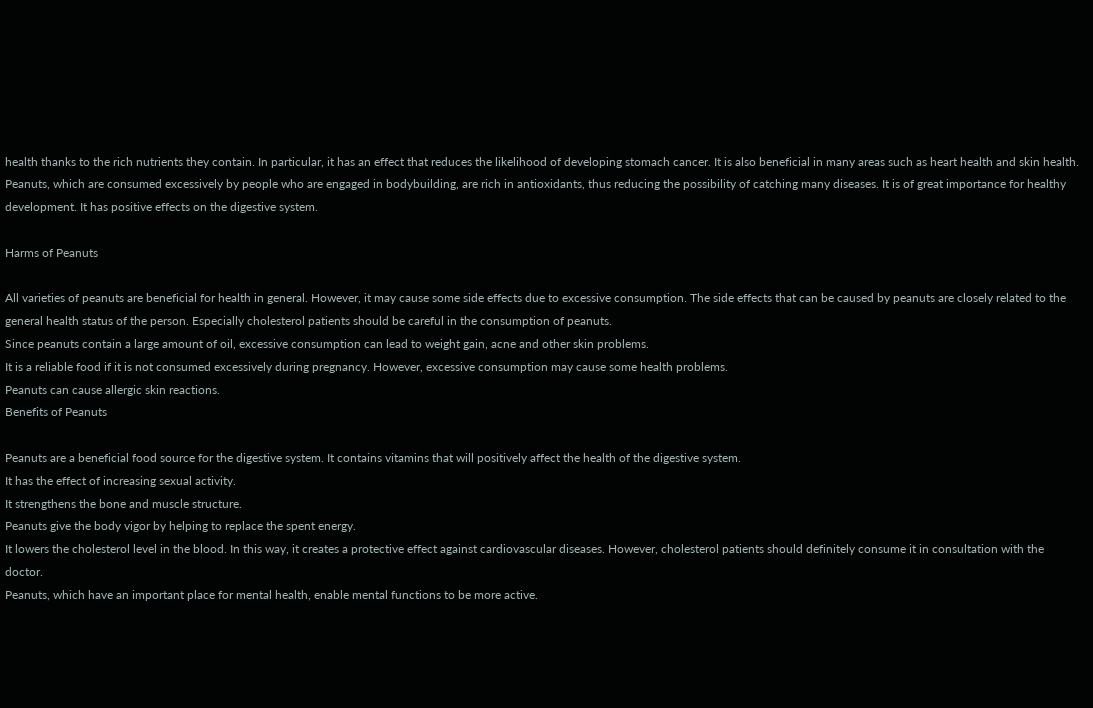health thanks to the rich nutrients they contain. In particular, it has an effect that reduces the likelihood of developing stomach cancer. It is also beneficial in many areas such as heart health and skin health. Peanuts, which are consumed excessively by people who are engaged in bodybuilding, are rich in antioxidants, thus reducing the possibility of catching many diseases. It is of great importance for healthy development. It has positive effects on the digestive system.

Harms of Peanuts

All varieties of peanuts are beneficial for health in general. However, it may cause some side effects due to excessive consumption. The side effects that can be caused by peanuts are closely related to the general health status of the person. Especially cholesterol patients should be careful in the consumption of peanuts.
Since peanuts contain a large amount of oil, excessive consumption can lead to weight gain, acne and other skin problems.
It is a reliable food if it is not consumed excessively during pregnancy. However, excessive consumption may cause some health problems.
Peanuts can cause allergic skin reactions.
Benefits of Peanuts

Peanuts are a beneficial food source for the digestive system. It contains vitamins that will positively affect the health of the digestive system.
It has the effect of increasing sexual activity.
It strengthens the bone and muscle structure.
Peanuts give the body vigor by helping to replace the spent energy.
It lowers the cholesterol level in the blood. In this way, it creates a protective effect against cardiovascular diseases. However, cholesterol patients should definitely consume it in consultation with the doctor.
Peanuts, which have an important place for mental health, enable mental functions to be more active.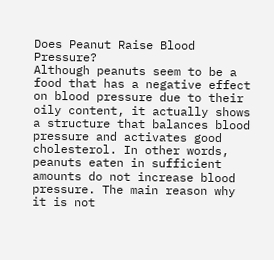Does Peanut Raise Blood Pressure?
Although peanuts seem to be a food that has a negative effect on blood pressure due to their oily content, it actually shows a structure that balances blood pressure and activates good cholesterol. In other words, peanuts eaten in sufficient amounts do not increase blood pressure. The main reason why it is not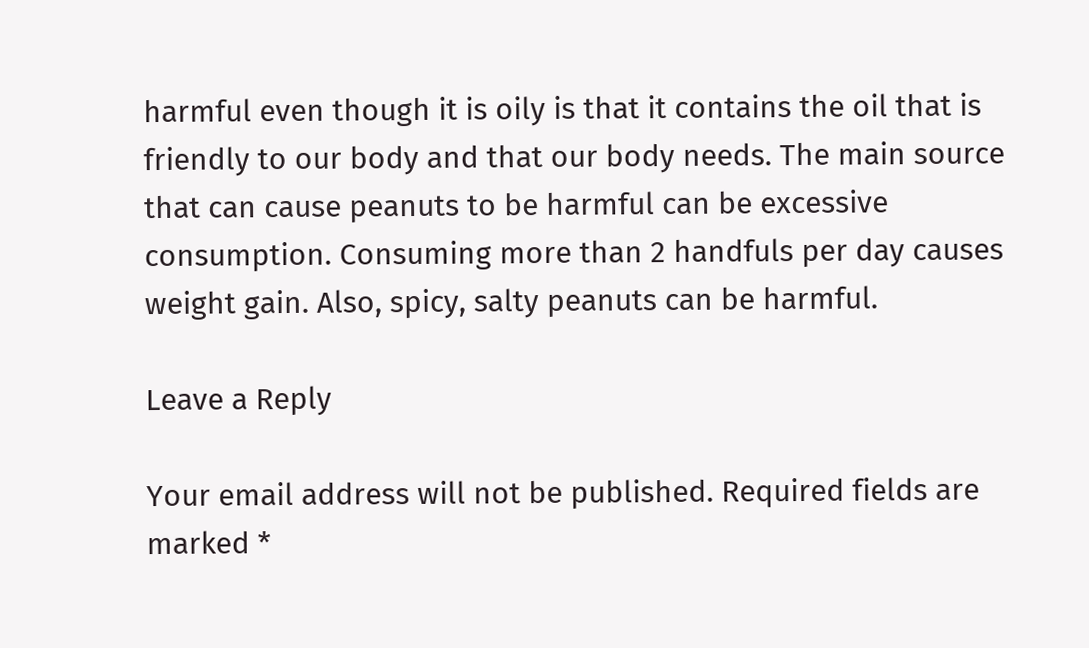harmful even though it is oily is that it contains the oil that is friendly to our body and that our body needs. The main source that can cause peanuts to be harmful can be excessive consumption. Consuming more than 2 handfuls per day causes weight gain. Also, spicy, salty peanuts can be harmful.

Leave a Reply

Your email address will not be published. Required fields are marked *